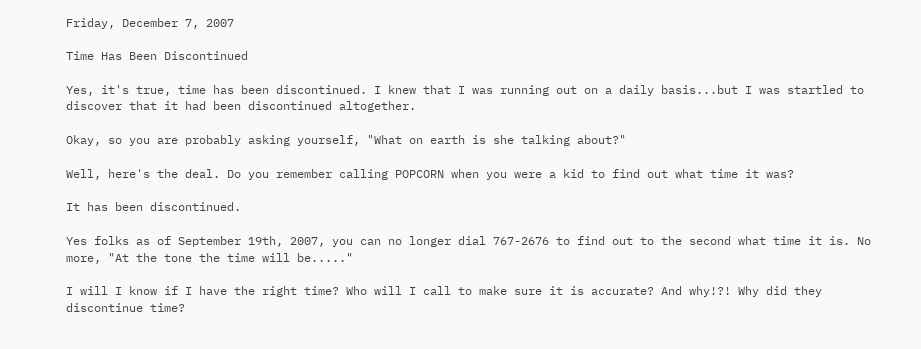Friday, December 7, 2007

Time Has Been Discontinued

Yes, it's true, time has been discontinued. I knew that I was running out on a daily basis...but I was startled to discover that it had been discontinued altogether.

Okay, so you are probably asking yourself, "What on earth is she talking about?"

Well, here's the deal. Do you remember calling POPCORN when you were a kid to find out what time it was?

It has been discontinued.

Yes folks as of September 19th, 2007, you can no longer dial 767-2676 to find out to the second what time it is. No more, "At the tone the time will be....."

I will I know if I have the right time? Who will I call to make sure it is accurate? And why!?! Why did they discontinue time?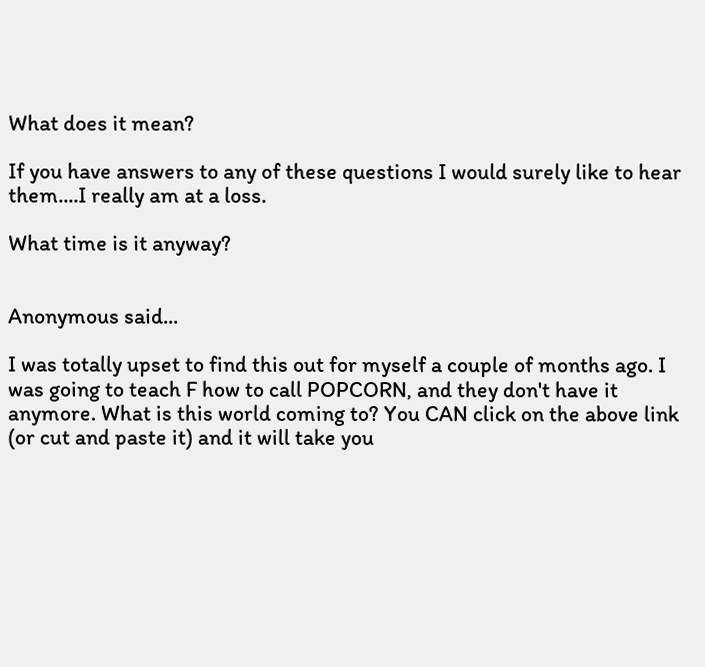What does it mean?

If you have answers to any of these questions I would surely like to hear them....I really am at a loss.

What time is it anyway?


Anonymous said...

I was totally upset to find this out for myself a couple of months ago. I was going to teach F how to call POPCORN, and they don't have it anymore. What is this world coming to? You CAN click on the above link (or cut and paste it) and it will take you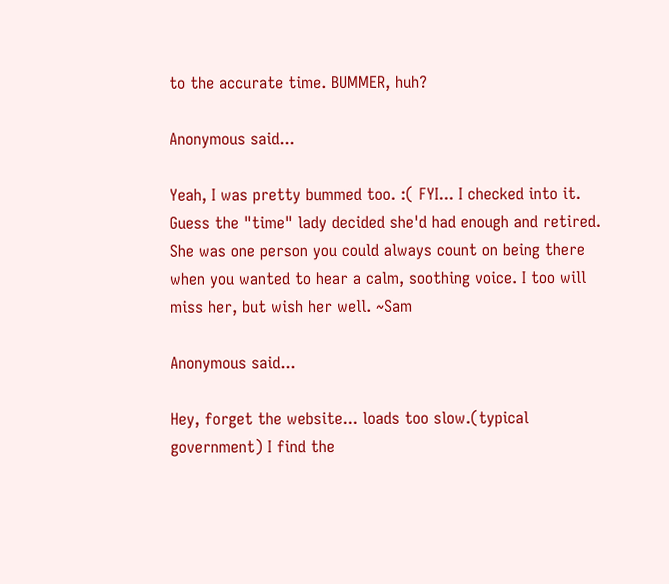to the accurate time. BUMMER, huh?

Anonymous said...

Yeah, I was pretty bummed too. :( FYI... I checked into it. Guess the "time" lady decided she'd had enough and retired. She was one person you could always count on being there when you wanted to hear a calm, soothing voice. I too will miss her, but wish her well. ~Sam

Anonymous said...

Hey, forget the website... loads too slow.(typical government) I find the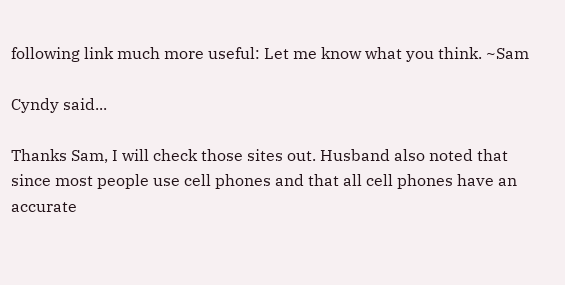following link much more useful: Let me know what you think. ~Sam

Cyndy said...

Thanks Sam, I will check those sites out. Husband also noted that since most people use cell phones and that all cell phones have an accurate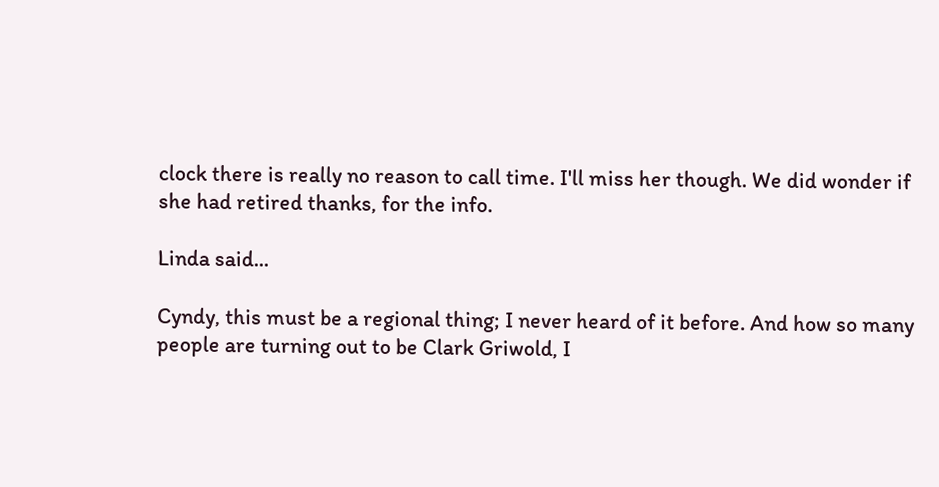clock there is really no reason to call time. I'll miss her though. We did wonder if she had retired thanks, for the info.

Linda said...

Cyndy, this must be a regional thing; I never heard of it before. And how so many people are turning out to be Clark Griwold, I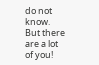do not know. But there are a lot of you!